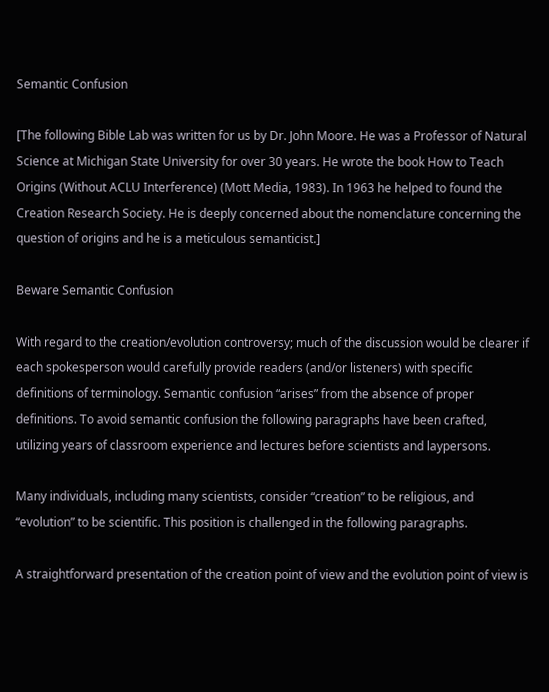Semantic Confusion

[The following Bible Lab was written for us by Dr. John Moore. He was a Professor of Natural Science at Michigan State University for over 30 years. He wrote the book How to Teach Origins (Without ACLU Interference) (Mott Media, 1983). In 1963 he helped to found the Creation Research Society. He is deeply concerned about the nomenclature concerning the question of origins and he is a meticulous semanticist.]

Beware Semantic Confusion

With regard to the creation/evolution controversy; much of the discussion would be clearer if each spokesperson would carefully provide readers (and/or listeners) with specific definitions of terminology. Semantic confusion “arises” from the absence of proper definitions. To avoid semantic confusion the following paragraphs have been crafted, utilizing years of classroom experience and lectures before scientists and laypersons.

Many individuals, including many scientists, consider “creation” to be religious, and “evolution” to be scientific. This position is challenged in the following paragraphs.

A straightforward presentation of the creation point of view and the evolution point of view is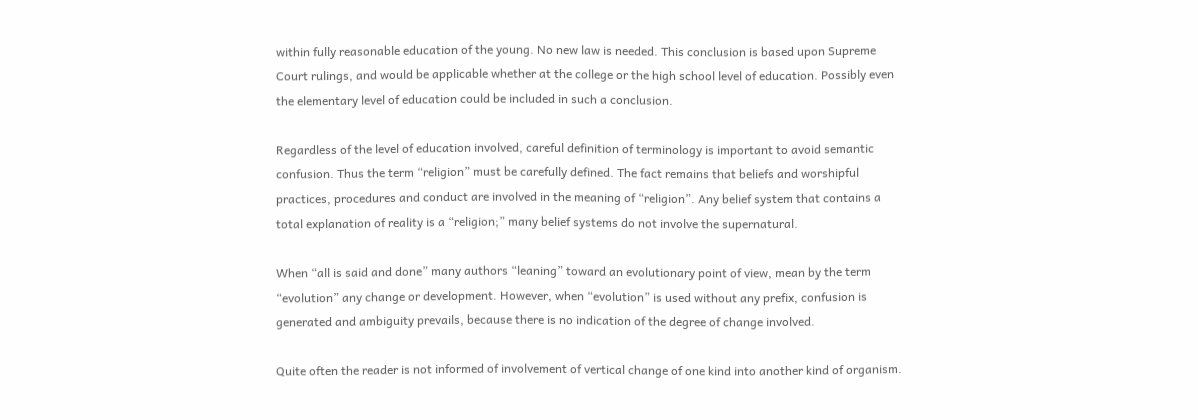within fully reasonable education of the young. No new law is needed. This conclusion is based upon Supreme Court rulings, and would be applicable whether at the college or the high school level of education. Possibly even the elementary level of education could be included in such a conclusion.

Regardless of the level of education involved, careful definition of terminology is important to avoid semantic confusion. Thus the term “religion” must be carefully defined. The fact remains that beliefs and worshipful practices, procedures and conduct are involved in the meaning of “religion”. Any belief system that contains a total explanation of reality is a “religion;” many belief systems do not involve the supernatural.

When “all is said and done” many authors “leaning” toward an evolutionary point of view, mean by the term “evolution” any change or development. However, when “evolution” is used without any prefix, confusion is generated and ambiguity prevails, because there is no indication of the degree of change involved.

Quite often the reader is not informed of involvement of vertical change of one kind into another kind of organism.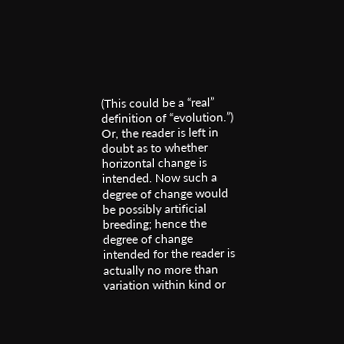(This could be a “real” definition of “evolution.”) Or, the reader is left in doubt as to whether horizontal change is intended. Now such a degree of change would be possibly artificial breeding; hence the degree of change intended for the reader is actually no more than variation within kind or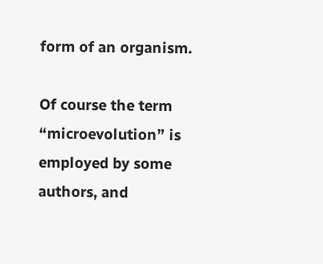form of an organism.

Of course the term “microevolution” is employed by some authors, and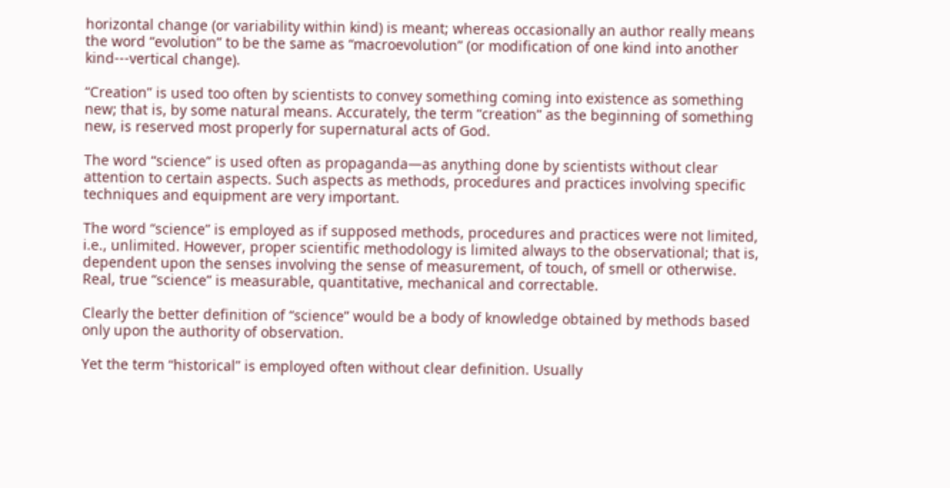horizontal change (or variability within kind) is meant; whereas occasionally an author really means the word “evolution” to be the same as “macroevolution” (or modification of one kind into another kind---vertical change).

“Creation” is used too often by scientists to convey something coming into existence as something new; that is, by some natural means. Accurately, the term “creation” as the beginning of something new, is reserved most properly for supernatural acts of God.

The word “science” is used often as propaganda—as anything done by scientists without clear attention to certain aspects. Such aspects as methods, procedures and practices involving specific techniques and equipment are very important.

The word “science” is employed as if supposed methods, procedures and practices were not limited, i.e., unlimited. However, proper scientific methodology is limited always to the observational; that is, dependent upon the senses involving the sense of measurement, of touch, of smell or otherwise. Real, true “science” is measurable, quantitative, mechanical and correctable.

Clearly the better definition of “science” would be a body of knowledge obtained by methods based only upon the authority of observation.

Yet the term “historical” is employed often without clear definition. Usually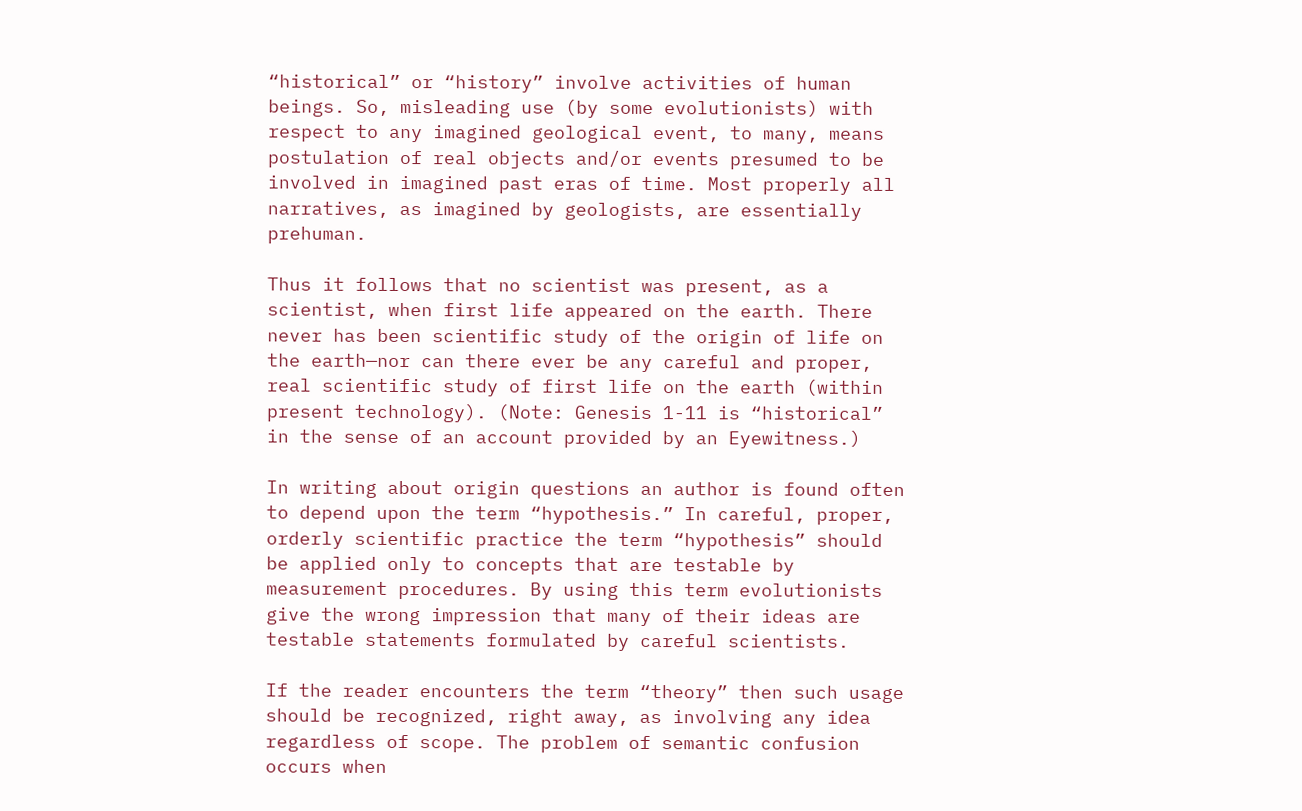“historical” or “history” involve activities of human beings. So, misleading use (by some evolutionists) with respect to any imagined geological event, to many, means postulation of real objects and/or events presumed to be involved in imagined past eras of time. Most properly all narratives, as imagined by geologists, are essentially prehuman.

Thus it follows that no scientist was present, as a scientist, when first life appeared on the earth. There never has been scientific study of the origin of life on the earth—nor can there ever be any careful and proper, real scientific study of first life on the earth (within present technology). (Note: Genesis 1-11 is “historical” in the sense of an account provided by an Eyewitness.)

In writing about origin questions an author is found often to depend upon the term “hypothesis.” In careful, proper, orderly scientific practice the term “hypothesis” should be applied only to concepts that are testable by measurement procedures. By using this term evolutionists give the wrong impression that many of their ideas are testable statements formulated by careful scientists.

If the reader encounters the term “theory” then such usage should be recognized, right away, as involving any idea regardless of scope. The problem of semantic confusion occurs when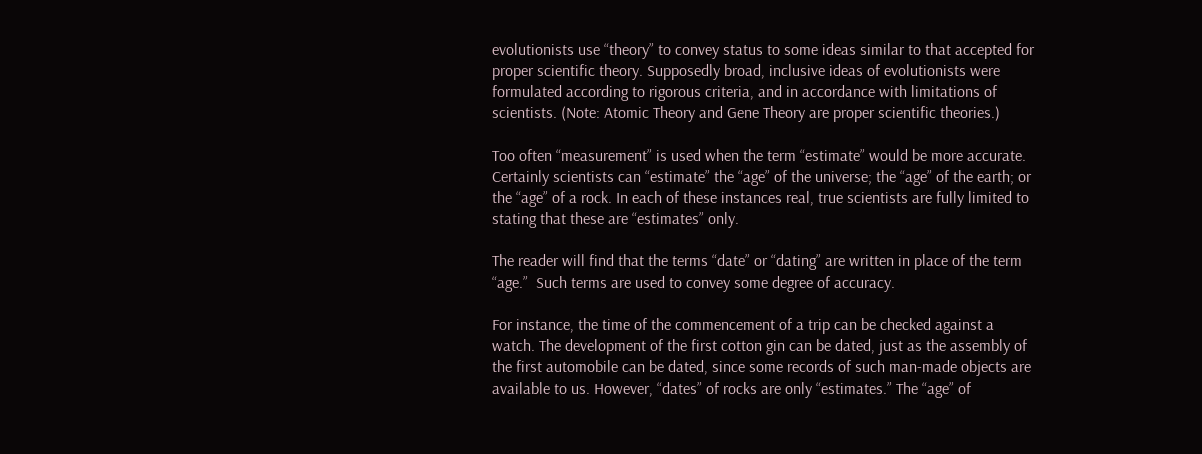evolutionists use “theory” to convey status to some ideas similar to that accepted for proper scientific theory. Supposedly broad, inclusive ideas of evolutionists were formulated according to rigorous criteria, and in accordance with limitations of scientists. (Note: Atomic Theory and Gene Theory are proper scientific theories.)

Too often “measurement” is used when the term “estimate” would be more accurate. Certainly scientists can “estimate” the “age” of the universe; the “age” of the earth; or the “age” of a rock. In each of these instances real, true scientists are fully limited to stating that these are “estimates” only.

The reader will find that the terms “date” or “dating” are written in place of the term “age.”  Such terms are used to convey some degree of accuracy.

For instance, the time of the commencement of a trip can be checked against a watch. The development of the first cotton gin can be dated, just as the assembly of the first automobile can be dated, since some records of such man-made objects are available to us. However, “dates” of rocks are only “estimates.” The “age” of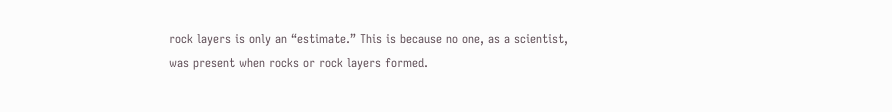rock layers is only an “estimate.” This is because no one, as a scientist, was present when rocks or rock layers formed.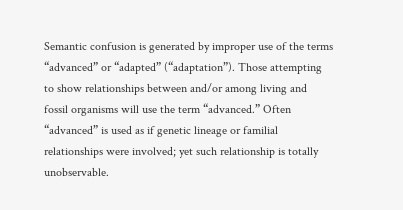Semantic confusion is generated by improper use of the terms “advanced” or “adapted” (“adaptation”). Those attempting to show relationships between and/or among living and fossil organisms will use the term “advanced.” Often “advanced” is used as if genetic lineage or familial relationships were involved; yet such relationship is totally unobservable.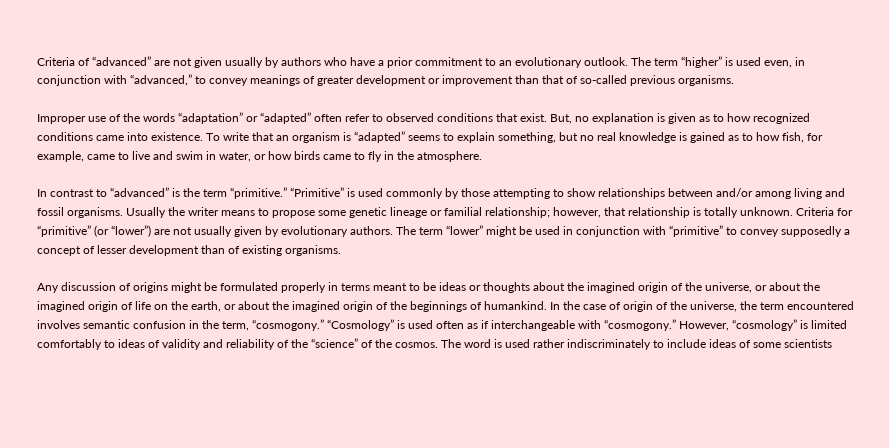Criteria of “advanced” are not given usually by authors who have a prior commitment to an evolutionary outlook. The term “higher” is used even, in conjunction with “advanced,” to convey meanings of greater development or improvement than that of so-called previous organisms.

Improper use of the words “adaptation” or “adapted” often refer to observed conditions that exist. But, no explanation is given as to how recognized conditions came into existence. To write that an organism is “adapted” seems to explain something, but no real knowledge is gained as to how fish, for example, came to live and swim in water, or how birds came to fly in the atmosphere.

In contrast to “advanced” is the term “primitive.” “Primitive” is used commonly by those attempting to show relationships between and/or among living and fossil organisms. Usually the writer means to propose some genetic lineage or familial relationship; however, that relationship is totally unknown. Criteria for “primitive” (or “lower”) are not usually given by evolutionary authors. The term “lower” might be used in conjunction with “primitive” to convey supposedly a concept of lesser development than of existing organisms.

Any discussion of origins might be formulated properly in terms meant to be ideas or thoughts about the imagined origin of the universe, or about the imagined origin of life on the earth, or about the imagined origin of the beginnings of humankind. In the case of origin of the universe, the term encountered involves semantic confusion in the term, “cosmogony.” “Cosmology” is used often as if interchangeable with “cosmogony.” However, “cosmology” is limited comfortably to ideas of validity and reliability of the “science” of the cosmos. The word is used rather indiscriminately to include ideas of some scientists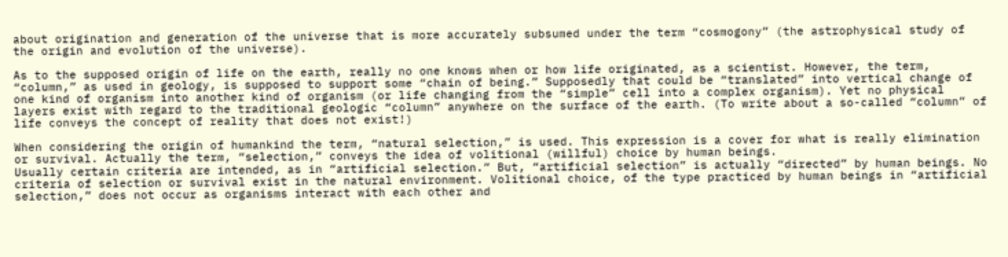about origination and generation of the universe that is more accurately subsumed under the term “cosmogony” (the astrophysical study of the origin and evolution of the universe).

As to the supposed origin of life on the earth, really no one knows when or how life originated, as a scientist. However, the term, “column,” as used in geology, is supposed to support some “chain of being.” Supposedly that could be “translated” into vertical change of one kind of organism into another kind of organism (or life changing from the “simple” cell into a complex organism). Yet no physical layers exist with regard to the traditional geologic “column” anywhere on the surface of the earth. (To write about a so-called “column” of life conveys the concept of reality that does not exist!)

When considering the origin of humankind the term, “natural selection,” is used. This expression is a cover for what is really elimination or survival. Actually the term, “selection,” conveys the idea of volitional (willful) choice by human beings.
Usually certain criteria are intended, as in “artificial selection.” But, “artificial selection” is actually “directed” by human beings. No criteria of selection or survival exist in the natural environment. Volitional choice, of the type practiced by human beings in “artificial selection,” does not occur as organisms interact with each other and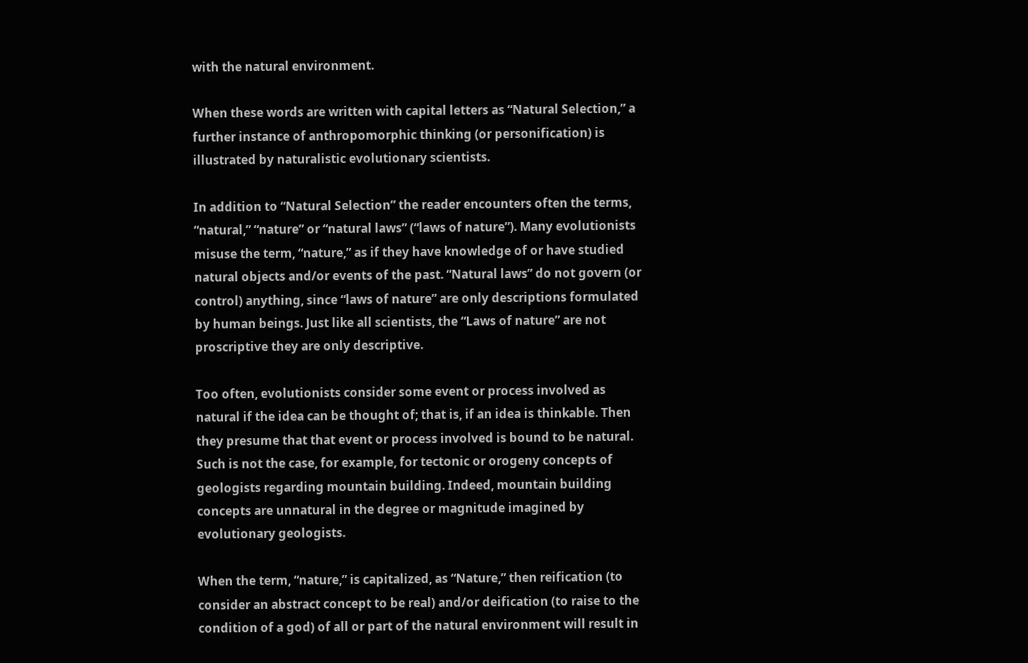with the natural environment.

When these words are written with capital letters as “Natural Selection,” a further instance of anthropomorphic thinking (or personification) is illustrated by naturalistic evolutionary scientists.

In addition to “Natural Selection” the reader encounters often the terms, “natural,” “nature” or “natural laws” (“laws of nature”). Many evolutionists misuse the term, “nature,” as if they have knowledge of or have studied natural objects and/or events of the past. “Natural laws” do not govern (or control) anything, since “laws of nature” are only descriptions formulated by human beings. Just like all scientists, the “Laws of nature” are not proscriptive they are only descriptive.

Too often, evolutionists consider some event or process involved as natural if the idea can be thought of; that is, if an idea is thinkable. Then they presume that that event or process involved is bound to be natural. Such is not the case, for example, for tectonic or orogeny concepts of geologists regarding mountain building. Indeed, mountain building concepts are unnatural in the degree or magnitude imagined by evolutionary geologists.

When the term, “nature,” is capitalized, as “Nature,” then reification (to consider an abstract concept to be real) and/or deification (to raise to the condition of a god) of all or part of the natural environment will result in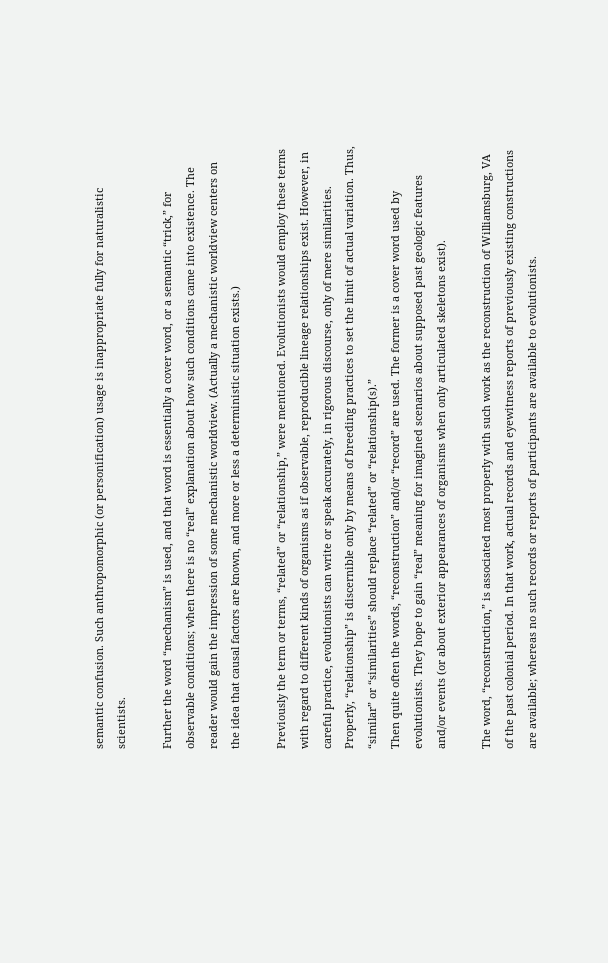semantic confusion. Such anthropomorphic (or personification) usage is inappropriate fully for naturalistic scientists.

Further the word “mechanism” is used, and that word is essentially a cover word, or a semantic “trick,” for observable conditions; when there is no “real” explanation about how such conditions came into existence. The reader would gain the impression of some mechanistic worldview. (Actually a mechanistic worldview centers on the idea that causal factors are known, and more or less a deterministic situation exists.)

Previously the term or terms, “related” or “relationship,” were mentioned. Evolutionists would employ these terms with regard to different kinds of organisms as if observable, reproducible lineage relationships exist. However, in careful practice, evolutionists can write or speak accurately, in rigorous discourse, only of mere similarities. Properly, “relationship” is discernible only by means of breeding practices to set the limit of actual variation. Thus, “similar” or “similarities” should replace “related” or “relationship(s).”
Then quite often the words, “reconstruction” and/or “record” are used. The former is a cover word used by evolutionists. They hope to gain “real” meaning for imagined scenarios about supposed past geologic features and/or events (or about exterior appearances of organisms when only articulated skeletons exist).

The word, “reconstruction,” is associated most properly with such work as the reconstruction of Williamsburg, VA of the past colonial period. In that work, actual records and eyewitness reports of previously existing constructions are available; whereas no such records or reports of participants are available to evolutionists.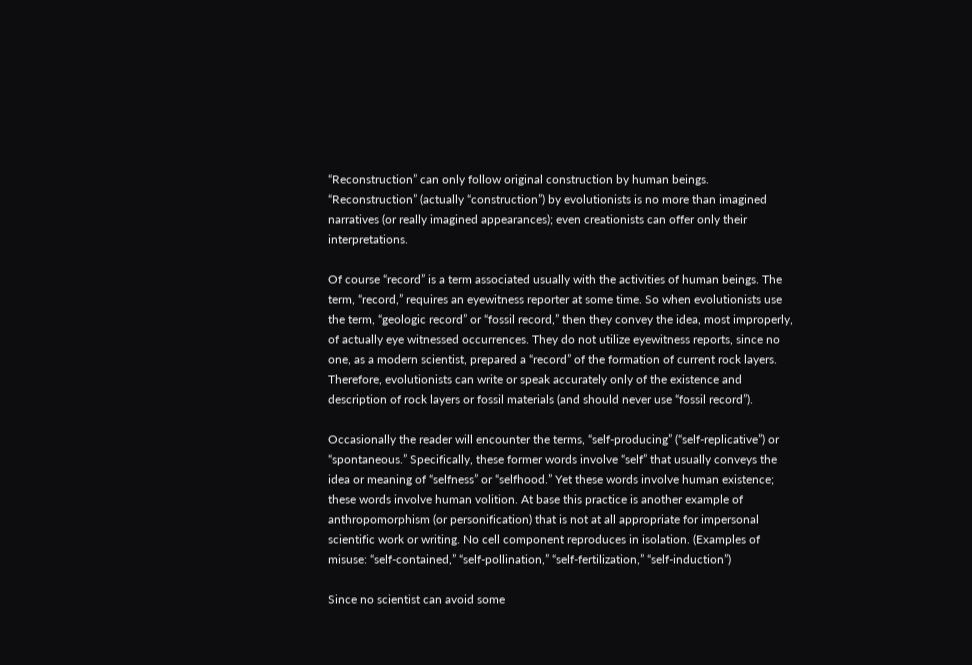“Reconstruction” can only follow original construction by human beings. “Reconstruction” (actually “construction”) by evolutionists is no more than imagined narratives (or really imagined appearances); even creationists can offer only their interpretations.

Of course “record” is a term associated usually with the activities of human beings. The term, “record,” requires an eyewitness reporter at some time. So when evolutionists use the term, “geologic record” or “fossil record,” then they convey the idea, most improperly, of actually eye witnessed occurrences. They do not utilize eyewitness reports, since no one, as a modern scientist, prepared a “record” of the formation of current rock layers. Therefore, evolutionists can write or speak accurately only of the existence and description of rock layers or fossil materials (and should never use “fossil record”).

Occasionally the reader will encounter the terms, “self-producing” (“self-replicative”) or “spontaneous.” Specifically, these former words involve “self” that usually conveys the idea or meaning of “selfness” or “selfhood.” Yet these words involve human existence; these words involve human volition. At base this practice is another example of anthropomorphism (or personification) that is not at all appropriate for impersonal scientific work or writing. No cell component reproduces in isolation. (Examples of misuse: “self-contained,” “self-pollination,” “self-fertilization,” “self-induction”)

Since no scientist can avoid some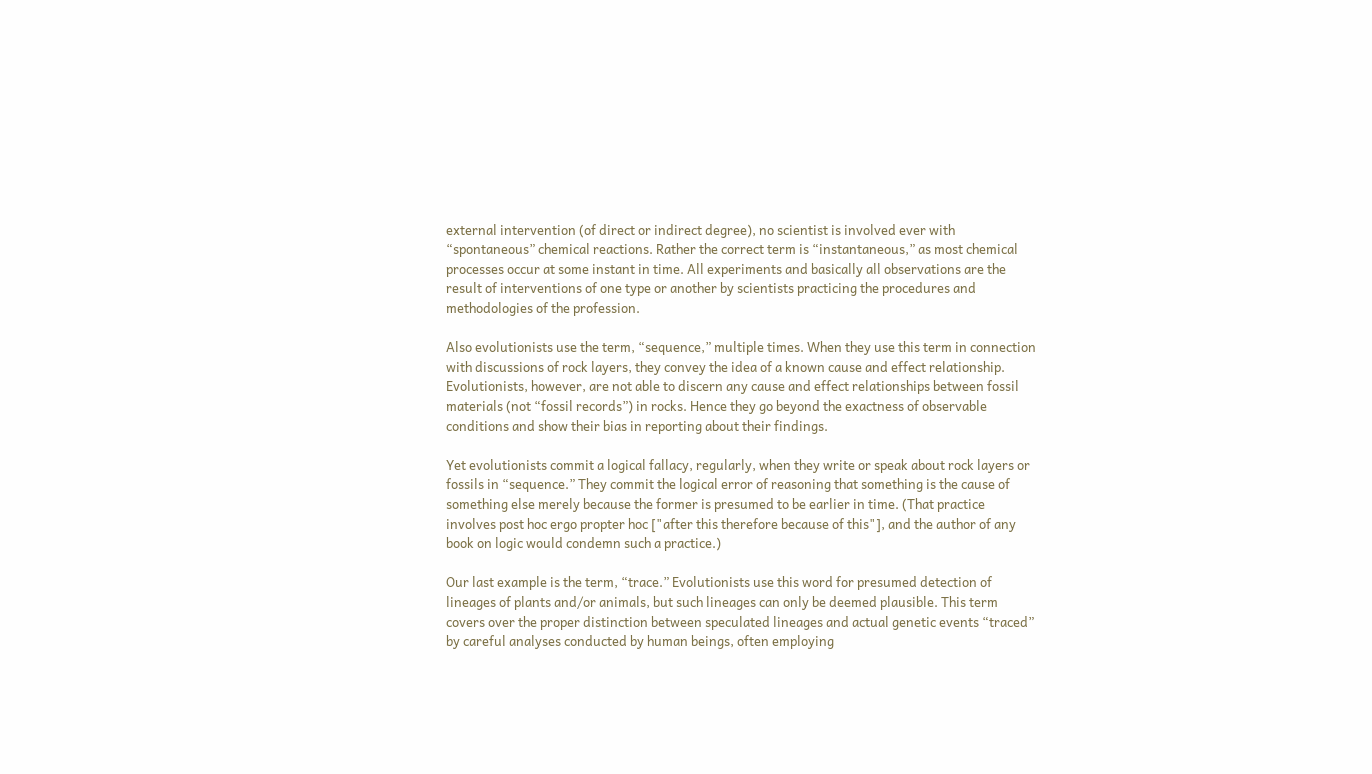external intervention (of direct or indirect degree), no scientist is involved ever with “spontaneous” chemical reactions. Rather the correct term is “instantaneous,” as most chemical processes occur at some instant in time. All experiments and basically all observations are the result of interventions of one type or another by scientists practicing the procedures and methodologies of the profession.

Also evolutionists use the term, “sequence,” multiple times. When they use this term in connection with discussions of rock layers, they convey the idea of a known cause and effect relationship. Evolutionists, however, are not able to discern any cause and effect relationships between fossil materials (not “fossil records”) in rocks. Hence they go beyond the exactness of observable conditions and show their bias in reporting about their findings.

Yet evolutionists commit a logical fallacy, regularly, when they write or speak about rock layers or fossils in “sequence.” They commit the logical error of reasoning that something is the cause of something else merely because the former is presumed to be earlier in time. (That practice involves post hoc ergo propter hoc ["after this therefore because of this"], and the author of any book on logic would condemn such a practice.)

Our last example is the term, “trace.” Evolutionists use this word for presumed detection of lineages of plants and/or animals, but such lineages can only be deemed plausible. This term covers over the proper distinction between speculated lineages and actual genetic events “traced” by careful analyses conducted by human beings, often employing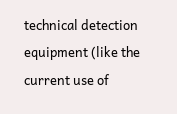technical detection equipment (like the current use of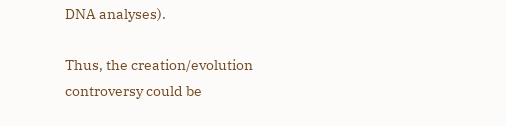DNA analyses).

Thus, the creation/evolution controversy could be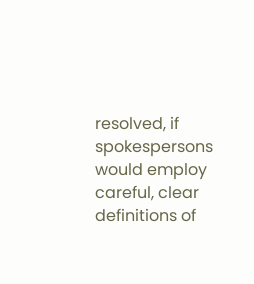resolved, if spokespersons would employ careful, clear definitions of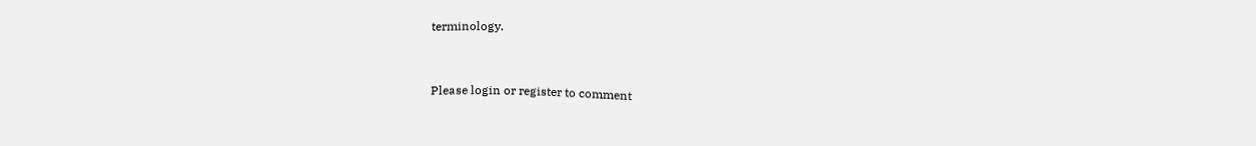terminology.


Please login or register to comment